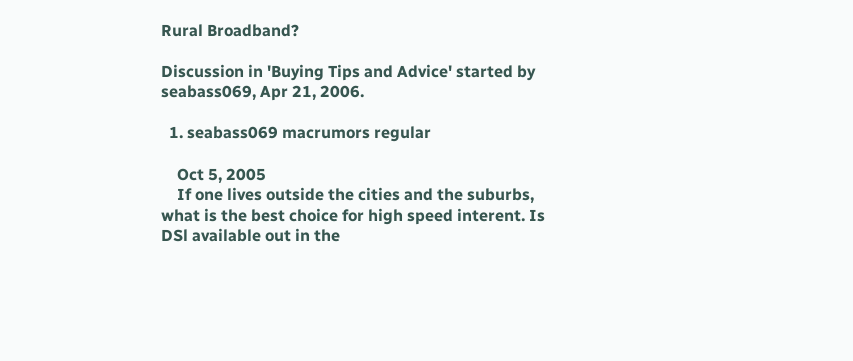Rural Broadband?

Discussion in 'Buying Tips and Advice' started by seabass069, Apr 21, 2006.

  1. seabass069 macrumors regular

    Oct 5, 2005
    If one lives outside the cities and the suburbs, what is the best choice for high speed interent. Is DSl available out in the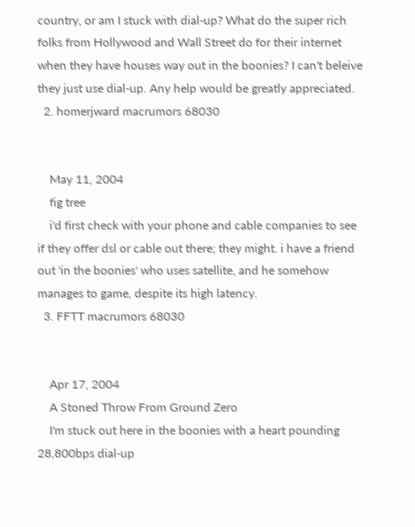country, or am I stuck with dial-up? What do the super rich folks from Hollywood and Wall Street do for their internet when they have houses way out in the boonies? I can't beleive they just use dial-up. Any help would be greatly appreciated.
  2. homerjward macrumors 68030


    May 11, 2004
    fig tree
    i'd first check with your phone and cable companies to see if they offer dsl or cable out there; they might. i have a friend out 'in the boonies' who uses satellite, and he somehow manages to game, despite its high latency.
  3. FFTT macrumors 68030


    Apr 17, 2004
    A Stoned Throw From Ground Zero
    I'm stuck out here in the boonies with a heart pounding 28,800bps dial-up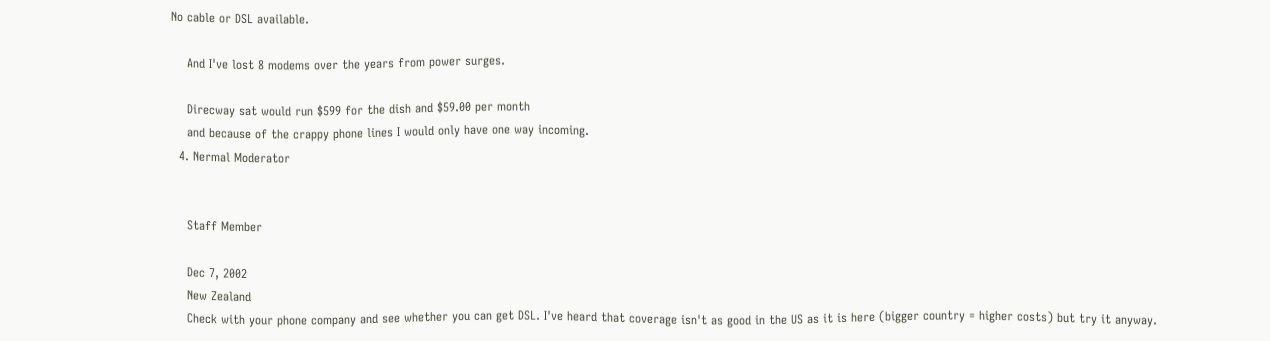No cable or DSL available.

    And I've lost 8 modems over the years from power surges.

    Direcway sat would run $599 for the dish and $59.00 per month
    and because of the crappy phone lines I would only have one way incoming.
  4. Nermal Moderator


    Staff Member

    Dec 7, 2002
    New Zealand
    Check with your phone company and see whether you can get DSL. I've heard that coverage isn't as good in the US as it is here (bigger country = higher costs) but try it anyway.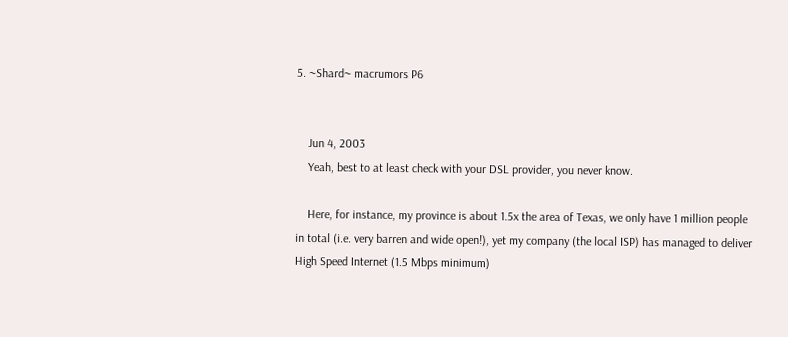5. ~Shard~ macrumors P6


    Jun 4, 2003
    Yeah, best to at least check with your DSL provider, you never know.

    Here, for instance, my province is about 1.5x the area of Texas, we only have 1 million people in total (i.e. very barren and wide open!), yet my company (the local ISP) has managed to deliver High Speed Internet (1.5 Mbps minimum)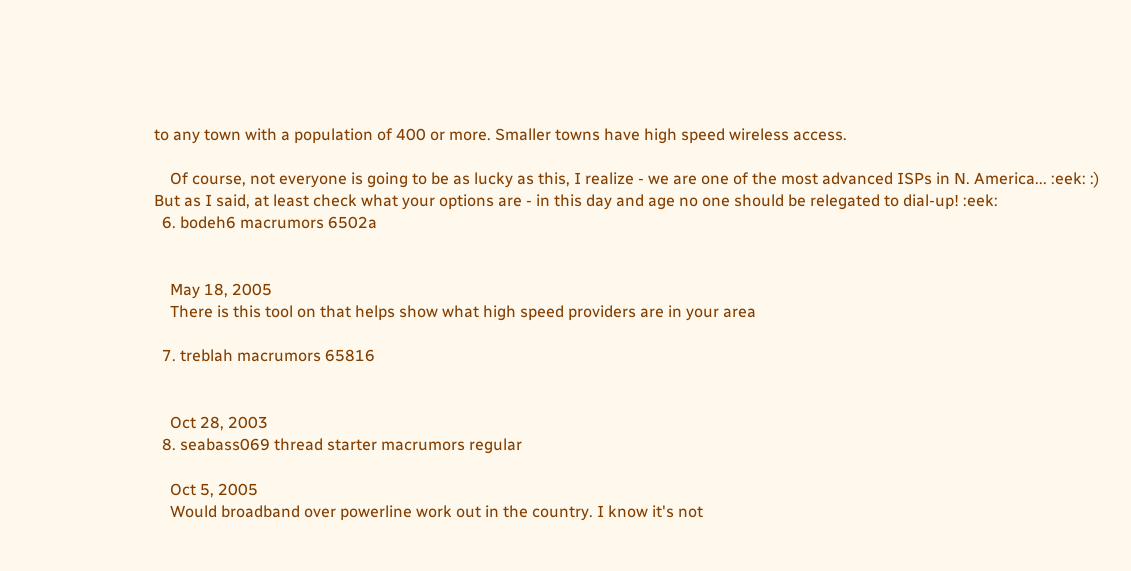to any town with a population of 400 or more. Smaller towns have high speed wireless access.

    Of course, not everyone is going to be as lucky as this, I realize - we are one of the most advanced ISPs in N. America... :eek: :) But as I said, at least check what your options are - in this day and age no one should be relegated to dial-up! :eek:
  6. bodeh6 macrumors 6502a


    May 18, 2005
    There is this tool on that helps show what high speed providers are in your area

  7. treblah macrumors 65816


    Oct 28, 2003
  8. seabass069 thread starter macrumors regular

    Oct 5, 2005
    Would broadband over powerline work out in the country. I know it's not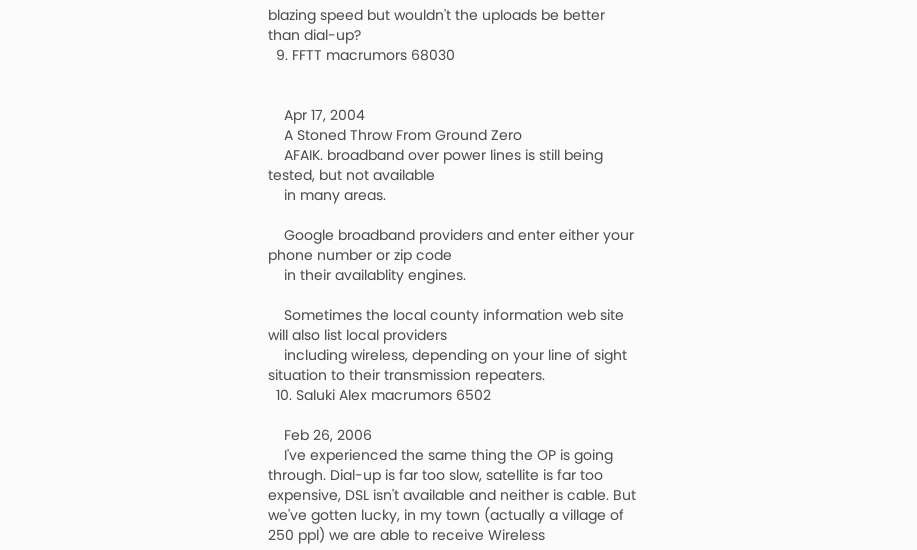blazing speed but wouldn't the uploads be better than dial-up?
  9. FFTT macrumors 68030


    Apr 17, 2004
    A Stoned Throw From Ground Zero
    AFAIK. broadband over power lines is still being tested, but not available
    in many areas.

    Google broadband providers and enter either your phone number or zip code
    in their availablity engines.

    Sometimes the local county information web site will also list local providers
    including wireless, depending on your line of sight situation to their transmission repeaters.
  10. Saluki Alex macrumors 6502

    Feb 26, 2006
    I've experienced the same thing the OP is going through. Dial-up is far too slow, satellite is far too expensive, DSL isn't available and neither is cable. But we've gotten lucky, in my town (actually a village of 250 ppl) we are able to receive Wireless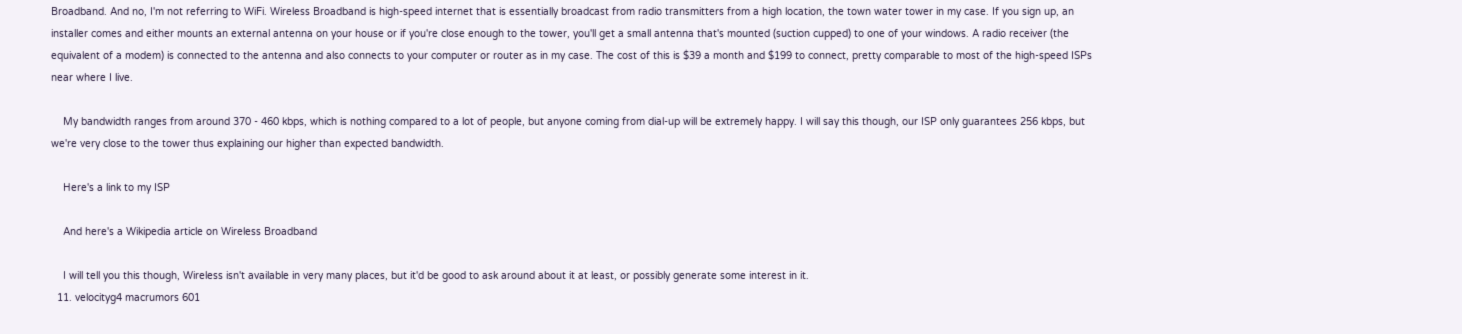Broadband. And no, I'm not referring to WiFi. Wireless Broadband is high-speed internet that is essentially broadcast from radio transmitters from a high location, the town water tower in my case. If you sign up, an installer comes and either mounts an external antenna on your house or if you're close enough to the tower, you'll get a small antenna that's mounted (suction cupped) to one of your windows. A radio receiver (the equivalent of a modem) is connected to the antenna and also connects to your computer or router as in my case. The cost of this is $39 a month and $199 to connect, pretty comparable to most of the high-speed ISPs near where I live.

    My bandwidth ranges from around 370 - 460 kbps, which is nothing compared to a lot of people, but anyone coming from dial-up will be extremely happy. I will say this though, our ISP only guarantees 256 kbps, but we're very close to the tower thus explaining our higher than expected bandwidth.

    Here's a link to my ISP

    And here's a Wikipedia article on Wireless Broadband

    I will tell you this though, Wireless isn't available in very many places, but it'd be good to ask around about it at least, or possibly generate some interest in it.
  11. velocityg4 macrumors 601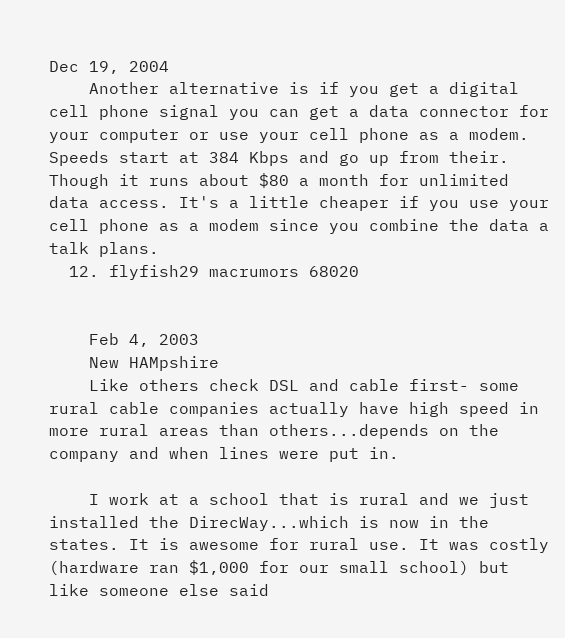Dec 19, 2004
    Another alternative is if you get a digital cell phone signal you can get a data connector for your computer or use your cell phone as a modem. Speeds start at 384 Kbps and go up from their. Though it runs about $80 a month for unlimited data access. It's a little cheaper if you use your cell phone as a modem since you combine the data a talk plans.
  12. flyfish29 macrumors 68020


    Feb 4, 2003
    New HAMpshire
    Like others check DSL and cable first- some rural cable companies actually have high speed in more rural areas than others...depends on the company and when lines were put in.

    I work at a school that is rural and we just installed the DirecWay...which is now in the states. It is awesome for rural use. It was costly (hardware ran $1,000 for our small school) but like someone else said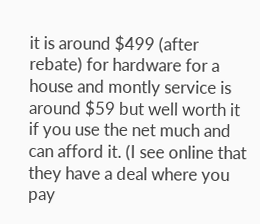it is around $499 (after rebate) for hardware for a house and montly service is around $59 but well worth it if you use the net much and can afford it. (I see online that they have a deal where you pay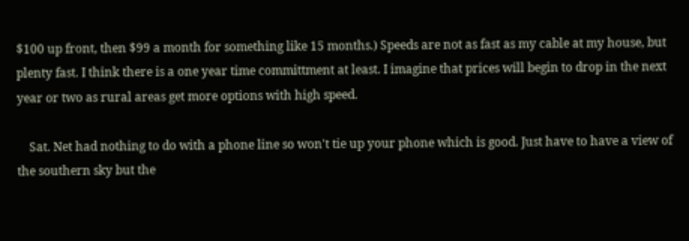$100 up front, then $99 a month for something like 15 months.) Speeds are not as fast as my cable at my house, but plenty fast. I think there is a one year time committment at least. I imagine that prices will begin to drop in the next year or two as rural areas get more options with high speed.

    Sat. Net had nothing to do with a phone line so won't tie up your phone which is good. Just have to have a view of the southern sky but the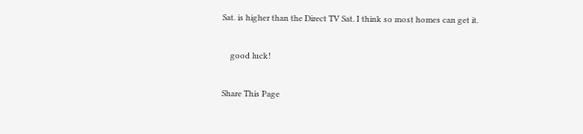Sat. is higher than the Direct TV Sat. I think so most homes can get it.

    good luck!

Share This Page